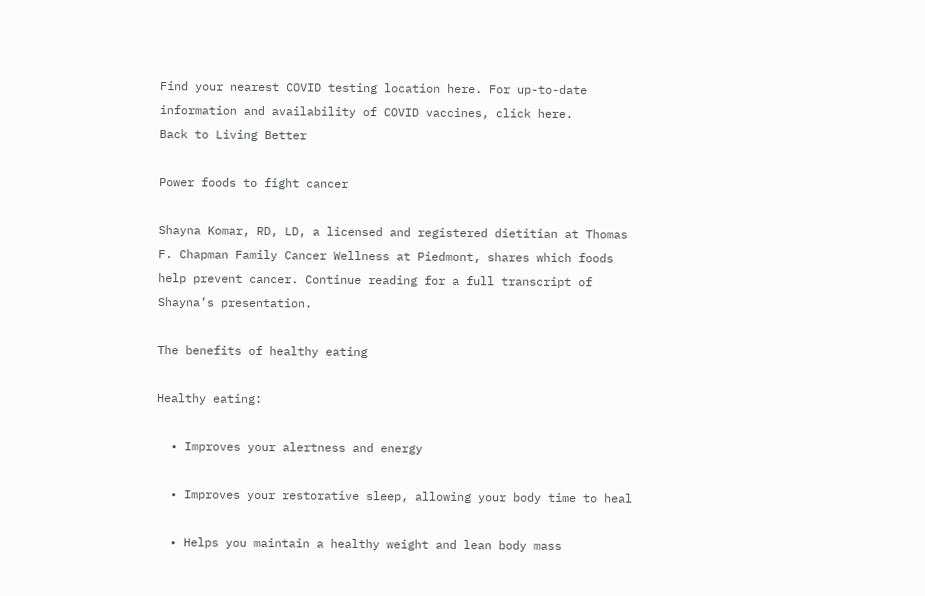Find your nearest COVID testing location here. For up-to-date information and availability of COVID vaccines, click here.
Back to Living Better

Power foods to fight cancer

Shayna Komar, RD, LD, a licensed and registered dietitian at Thomas F. Chapman Family Cancer Wellness at Piedmont, shares which foods help prevent cancer. Continue reading for a full transcript of Shayna’s presentation.

The benefits of healthy eating

Healthy eating:

  • Improves your alertness and energy

  • Improves your restorative sleep, allowing your body time to heal

  • Helps you maintain a healthy weight and lean body mass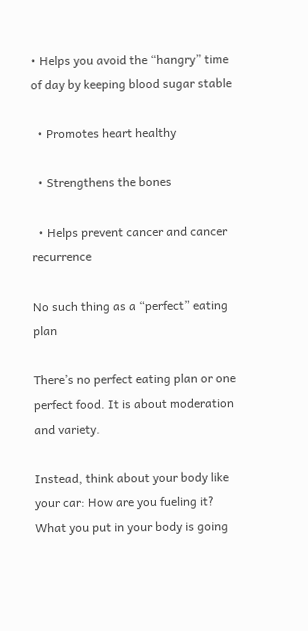• Helps you avoid the “hangry” time of day by keeping blood sugar stable

  • Promotes heart healthy

  • Strengthens the bones

  • Helps prevent cancer and cancer recurrence

No such thing as a “perfect” eating plan

There’s no perfect eating plan or one perfect food. It is about moderation and variety.

Instead, think about your body like your car: How are you fueling it? What you put in your body is going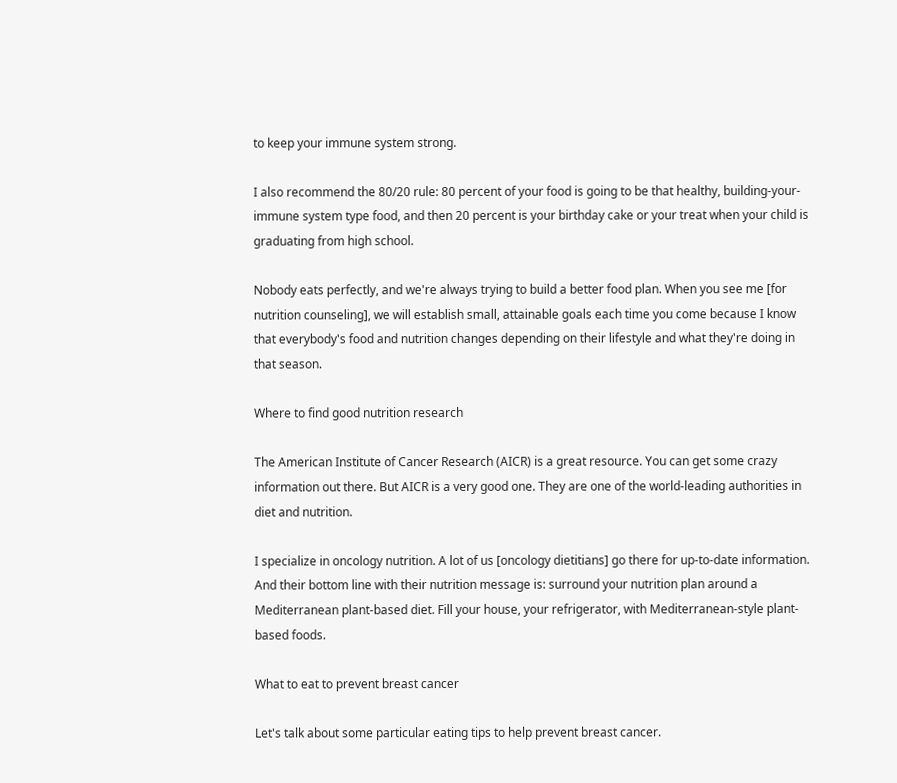to keep your immune system strong.

I also recommend the 80/20 rule: 80 percent of your food is going to be that healthy, building-your-immune system type food, and then 20 percent is your birthday cake or your treat when your child is graduating from high school.

Nobody eats perfectly, and we're always trying to build a better food plan. When you see me [for nutrition counseling], we will establish small, attainable goals each time you come because I know that everybody's food and nutrition changes depending on their lifestyle and what they're doing in that season.

Where to find good nutrition research

The American Institute of Cancer Research (AICR) is a great resource. You can get some crazy information out there. But AICR is a very good one. They are one of the world-leading authorities in diet and nutrition.

I specialize in oncology nutrition. A lot of us [oncology dietitians] go there for up-to-date information. And their bottom line with their nutrition message is: surround your nutrition plan around a Mediterranean plant-based diet. Fill your house, your refrigerator, with Mediterranean-style plant-based foods.

What to eat to prevent breast cancer

Let's talk about some particular eating tips to help prevent breast cancer.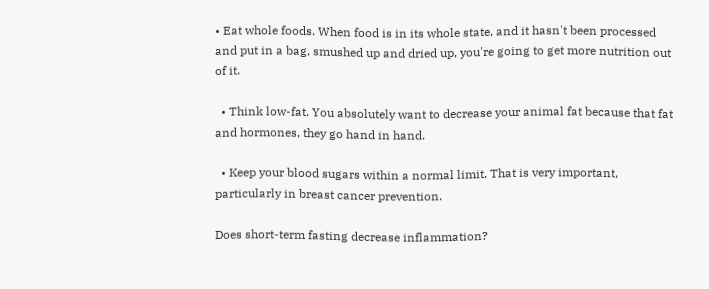• Eat whole foods. When food is in its whole state, and it hasn't been processed and put in a bag, smushed up and dried up, you're going to get more nutrition out of it.

  • Think low-fat. You absolutely want to decrease your animal fat because that fat and hormones, they go hand in hand.

  • Keep your blood sugars within a normal limit. That is very important, particularly in breast cancer prevention.

Does short-term fasting decrease inflammation?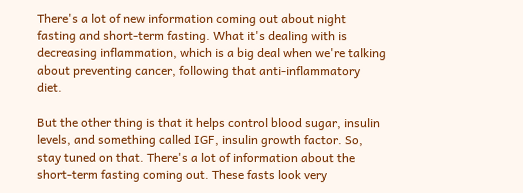There's a lot of new information coming out about night fasting and short-term fasting. What it's dealing with is decreasing inflammation, which is a big deal when we're talking about preventing cancer, following that anti-inflammatory diet.

But the other thing is that it helps control blood sugar, insulin levels, and something called IGF, insulin growth factor. So, stay tuned on that. There's a lot of information about the short-term fasting coming out. These fasts look very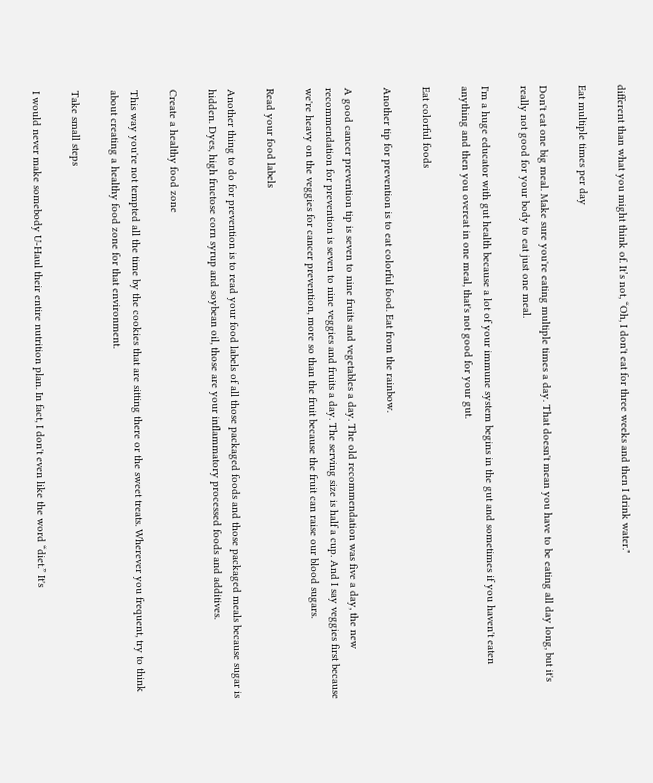different than what you might think of. It’s not, “Oh, I don't eat for three weeks and then I drink water."

Eat multiple times per day

Don't eat one big meal. Make sure you're eating multiple times a day. That doesn't mean you have to be eating all day long, but it's really not good for your body to eat just one meal.

I'm a huge educator with gut health because a lot of your immune system begins in the gut and sometimes if you haven't eaten anything and then you overeat in one meal, that's not good for your gut.

Eat colorful foods

Another tip for prevention is to eat colorful food. Eat from the rainbow.

A good cancer prevention tip is seven to nine fruits and vegetables a day. The old recommendation was five a day, the new recommendation for prevention is seven to nine veggies and fruits a day. The serving size is half a cup. And I say veggies first because we're heavy on the veggies for cancer prevention, more so than the fruit because the fruit can raise our blood sugars.

Read your food labels

Another thing to do for prevention is to read your food labels of all those packaged foods and those packaged meals because sugar is hidden. Dyes, high fructose corn syrup and soybean oil, those are your inflammatory processed foods and additives.

Create a healthy food zone

This way you're not tempted all the time by the cookies that are sitting there or the sweet treats. Wherever you frequent, try to think about creating a healthy food zone for that environment.

Take small steps

I would never make somebody U-Haul their entire nutrition plan. In fact, I don't even like the word “diet.” It's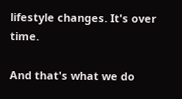lifestyle changes. It's over time.

And that's what we do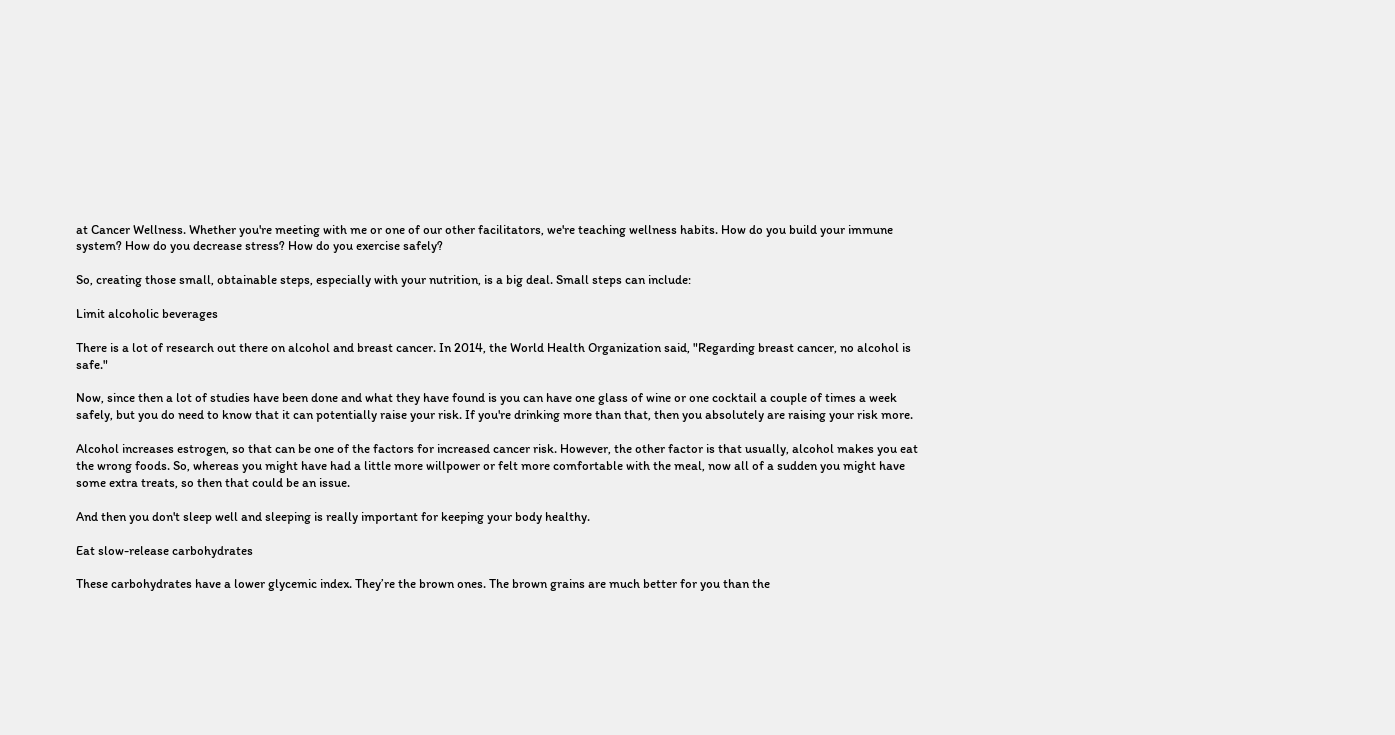at Cancer Wellness. Whether you're meeting with me or one of our other facilitators, we're teaching wellness habits. How do you build your immune system? How do you decrease stress? How do you exercise safely?

So, creating those small, obtainable steps, especially with your nutrition, is a big deal. Small steps can include:

Limit alcoholic beverages

There is a lot of research out there on alcohol and breast cancer. In 2014, the World Health Organization said, "Regarding breast cancer, no alcohol is safe."

Now, since then a lot of studies have been done and what they have found is you can have one glass of wine or one cocktail a couple of times a week safely, but you do need to know that it can potentially raise your risk. If you're drinking more than that, then you absolutely are raising your risk more.

Alcohol increases estrogen, so that can be one of the factors for increased cancer risk. However, the other factor is that usually, alcohol makes you eat the wrong foods. So, whereas you might have had a little more willpower or felt more comfortable with the meal, now all of a sudden you might have some extra treats, so then that could be an issue.

And then you don't sleep well and sleeping is really important for keeping your body healthy.

Eat slow-release carbohydrates

These carbohydrates have a lower glycemic index. They’re the brown ones. The brown grains are much better for you than the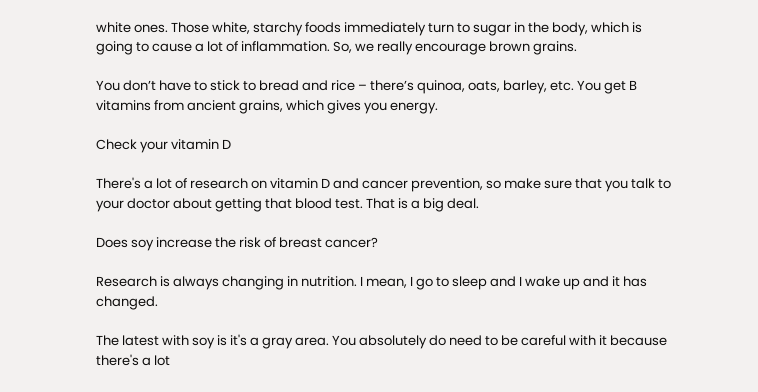white ones. Those white, starchy foods immediately turn to sugar in the body, which is going to cause a lot of inflammation. So, we really encourage brown grains.

You don’t have to stick to bread and rice – there’s quinoa, oats, barley, etc. You get B vitamins from ancient grains, which gives you energy.

Check your vitamin D

There's a lot of research on vitamin D and cancer prevention, so make sure that you talk to your doctor about getting that blood test. That is a big deal.

Does soy increase the risk of breast cancer?

Research is always changing in nutrition. I mean, I go to sleep and I wake up and it has changed.

The latest with soy is it's a gray area. You absolutely do need to be careful with it because there's a lot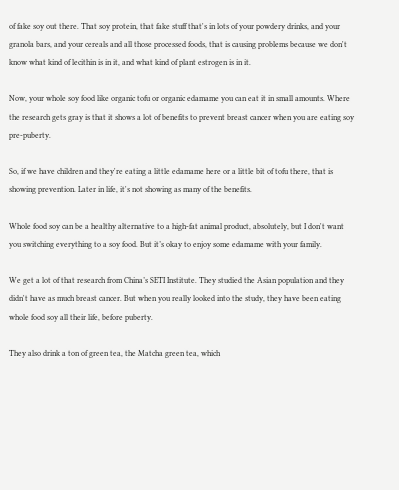of fake soy out there. That soy protein, that fake stuff that's in lots of your powdery drinks, and your granola bars, and your cereals and all those processed foods, that is causing problems because we don't know what kind of lecithin is in it, and what kind of plant estrogen is in it.

Now, your whole soy food like organic tofu or organic edamame you can eat it in small amounts. Where the research gets gray is that it shows a lot of benefits to prevent breast cancer when you are eating soy pre-puberty.

So, if we have children and they're eating a little edamame here or a little bit of tofu there, that is showing prevention. Later in life, it's not showing as many of the benefits.

Whole food soy can be a healthy alternative to a high-fat animal product, absolutely, but I don't want you switching everything to a soy food. But it’s okay to enjoy some edamame with your family.

We get a lot of that research from China’s SETI Institute. They studied the Asian population and they didn't have as much breast cancer. But when you really looked into the study, they have been eating whole food soy all their life, before puberty.

They also drink a ton of green tea, the Matcha green tea, which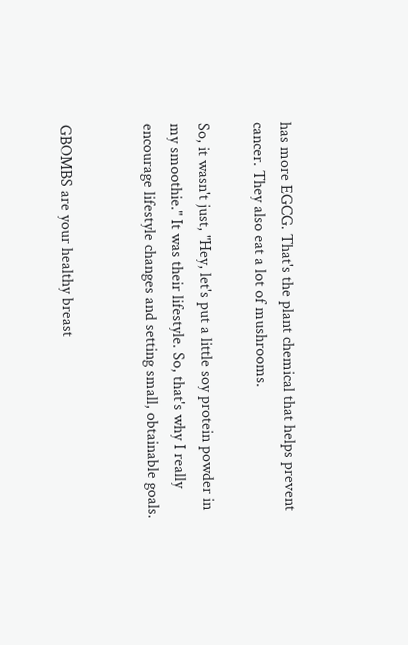has more EGCG. That's the plant chemical that helps prevent cancer. They also eat a lot of mushrooms.

So, it wasn't just, "Hey, let's put a little soy protein powder in my smoothie." It was their lifestyle. So, that's why I really encourage lifestyle changes and setting small, obtainable goals.


GBOMBS are your healthy breast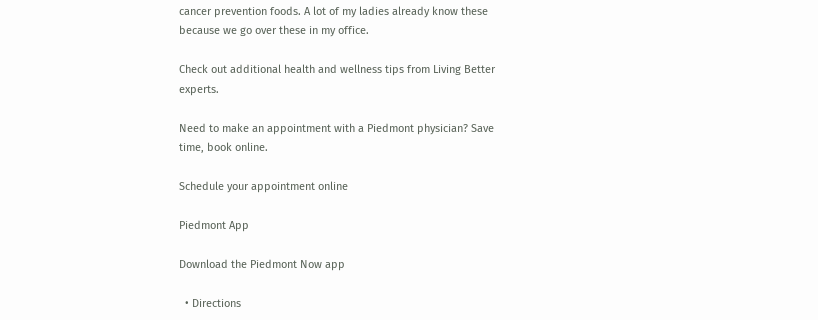cancer prevention foods. A lot of my ladies already know these because we go over these in my office.

Check out additional health and wellness tips from Living Better experts.

Need to make an appointment with a Piedmont physician? Save time, book online.

Schedule your appointment online

Piedmont App

Download the Piedmont Now app

  • Directions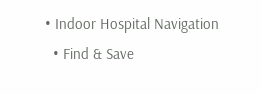• Indoor Hospital Navigation
  • Find & Save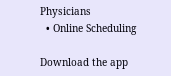Physicians
  • Online Scheduling

Download the app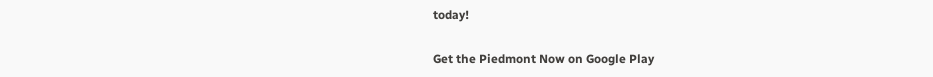today!

Get the Piedmont Now on Google Play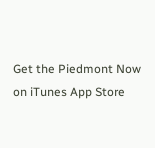Get the Piedmont Now on iTunes App Store